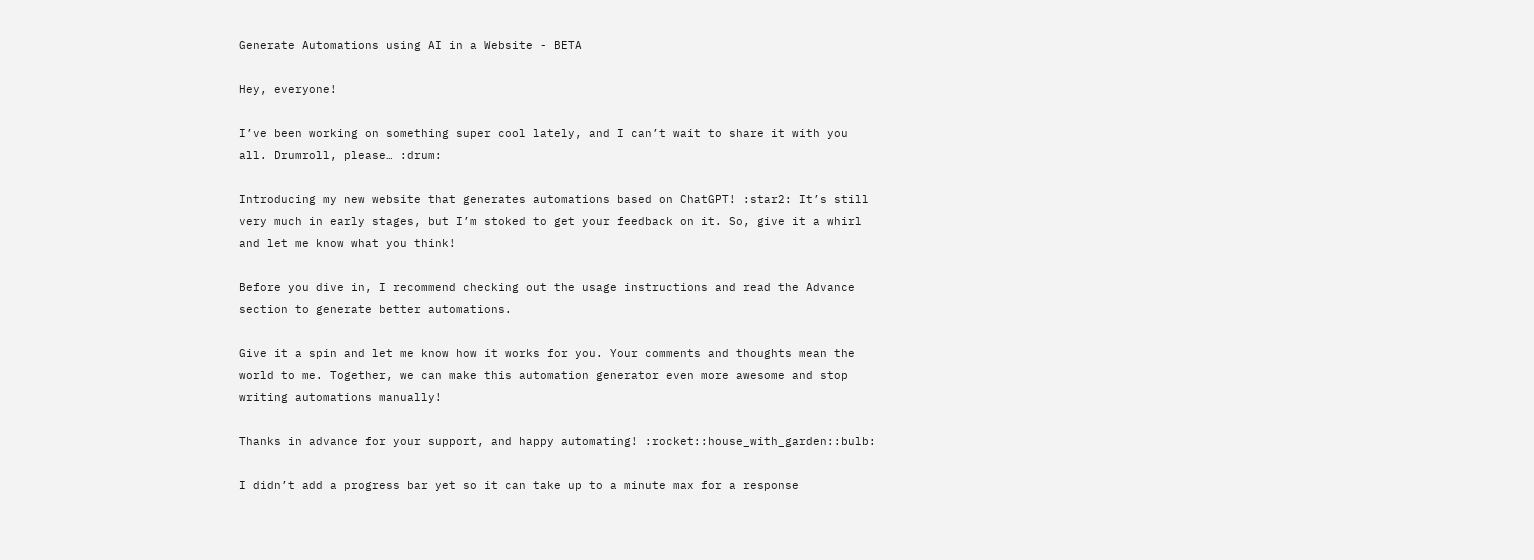Generate Automations using AI in a Website - BETA

Hey, everyone!

I’ve been working on something super cool lately, and I can’t wait to share it with you all. Drumroll, please… :drum:

Introducing my new website that generates automations based on ChatGPT! :star2: It’s still very much in early stages, but I’m stoked to get your feedback on it. So, give it a whirl and let me know what you think!

Before you dive in, I recommend checking out the usage instructions and read the Advance section to generate better automations.

Give it a spin and let me know how it works for you. Your comments and thoughts mean the world to me. Together, we can make this automation generator even more awesome and stop writing automations manually!

Thanks in advance for your support, and happy automating! :rocket::house_with_garden::bulb:

I didn’t add a progress bar yet so it can take up to a minute max for a response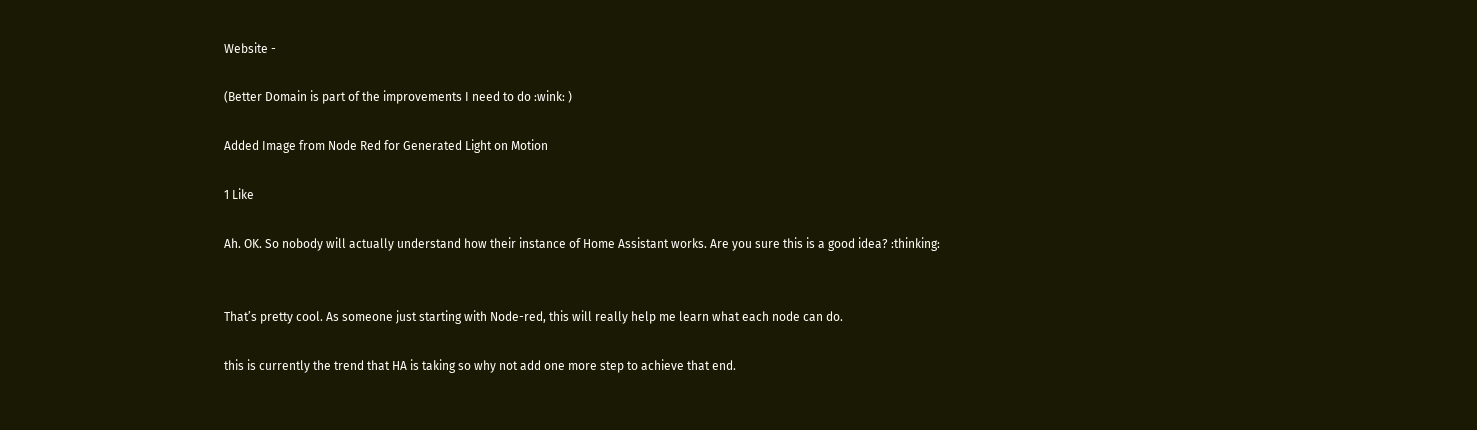Website -

(Better Domain is part of the improvements I need to do :wink: )

Added Image from Node Red for Generated Light on Motion

1 Like

Ah. OK. So nobody will actually understand how their instance of Home Assistant works. Are you sure this is a good idea? :thinking:


That’s pretty cool. As someone just starting with Node-red, this will really help me learn what each node can do.

this is currently the trend that HA is taking so why not add one more step to achieve that end.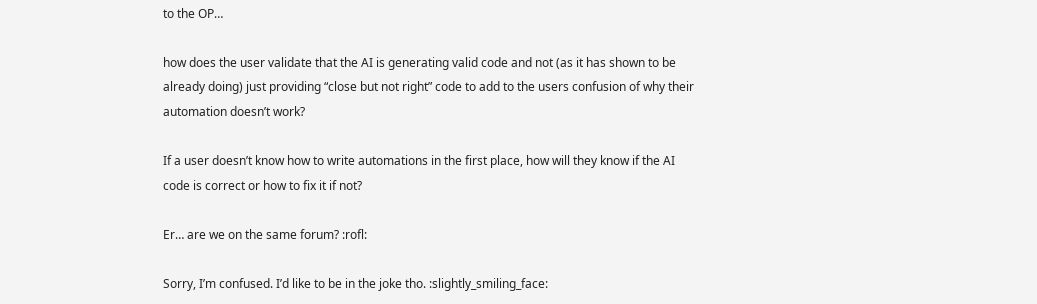to the OP…

how does the user validate that the AI is generating valid code and not (as it has shown to be already doing) just providing “close but not right” code to add to the users confusion of why their automation doesn’t work?

If a user doesn’t know how to write automations in the first place, how will they know if the AI code is correct or how to fix it if not?

Er… are we on the same forum? :rofl:

Sorry, I’m confused. I’d like to be in the joke tho. :slightly_smiling_face: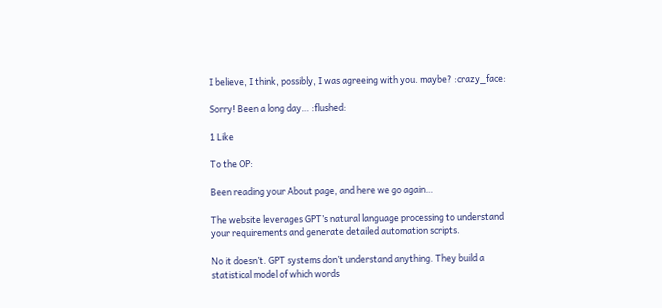I believe, I think, possibly, I was agreeing with you. maybe? :crazy_face:

Sorry! Been a long day… :flushed:

1 Like

To the OP:

Been reading your About page, and here we go again…

The website leverages GPT’s natural language processing to understand your requirements and generate detailed automation scripts.

No it doesn’t. GPT systems don’t understand anything. They build a statistical model of which words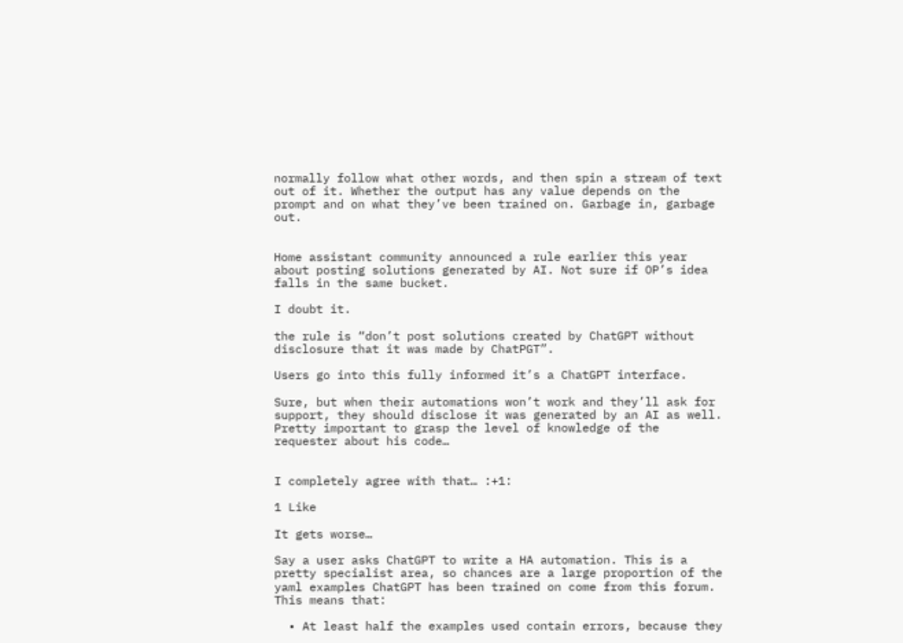normally follow what other words, and then spin a stream of text out of it. Whether the output has any value depends on the prompt and on what they’ve been trained on. Garbage in, garbage out.


Home assistant community announced a rule earlier this year about posting solutions generated by AI. Not sure if OP’s idea falls in the same bucket.

I doubt it.

the rule is “don’t post solutions created by ChatGPT without disclosure that it was made by ChatPGT”.

Users go into this fully informed it’s a ChatGPT interface.

Sure, but when their automations won’t work and they’ll ask for support, they should disclose it was generated by an AI as well.
Pretty important to grasp the level of knowledge of the requester about his code…


I completely agree with that… :+1:

1 Like

It gets worse…

Say a user asks ChatGPT to write a HA automation. This is a pretty specialist area, so chances are a large proportion of the yaml examples ChatGPT has been trained on come from this forum. This means that:

  • At least half the examples used contain errors, because they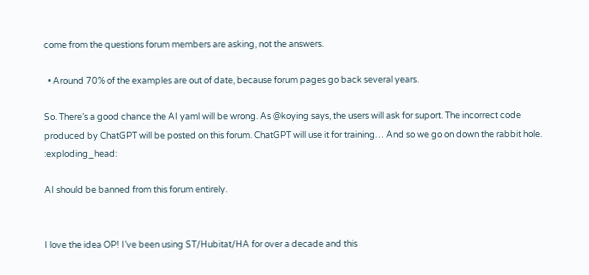come from the questions forum members are asking, not the answers.

  • Around 70% of the examples are out of date, because forum pages go back several years.

So. There’s a good chance the AI yaml will be wrong. As @koying says, the users will ask for suport. The incorrect code produced by ChatGPT will be posted on this forum. ChatGPT will use it for training… And so we go on down the rabbit hole. :exploding_head:

AI should be banned from this forum entirely.


I love the idea OP! I’ve been using ST/Hubitat/HA for over a decade and this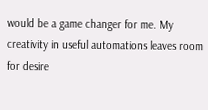would be a game changer for me. My creativity in useful automations leaves room for desire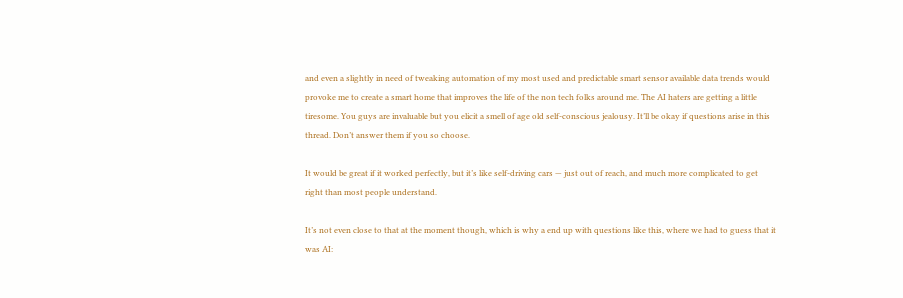and even a slightly in need of tweaking automation of my most used and predictable smart sensor available data trends would provoke me to create a smart home that improves the life of the non tech folks around me. The AI haters are getting a little tiresome. You guys are invaluable but you elicit a smell of age old self-conscious jealousy. It’ll be okay if questions arise in this thread. Don’t answer them if you so choose.

It would be great if it worked perfectly, but it’s like self-driving cars — just out of reach, and much more complicated to get right than most people understand.

It’s not even close to that at the moment though, which is why a end up with questions like this, where we had to guess that it was AI: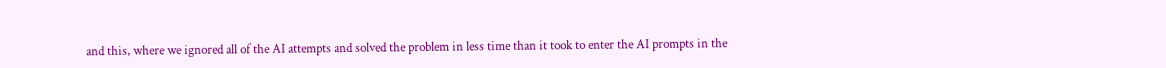and this, where we ignored all of the AI attempts and solved the problem in less time than it took to enter the AI prompts in the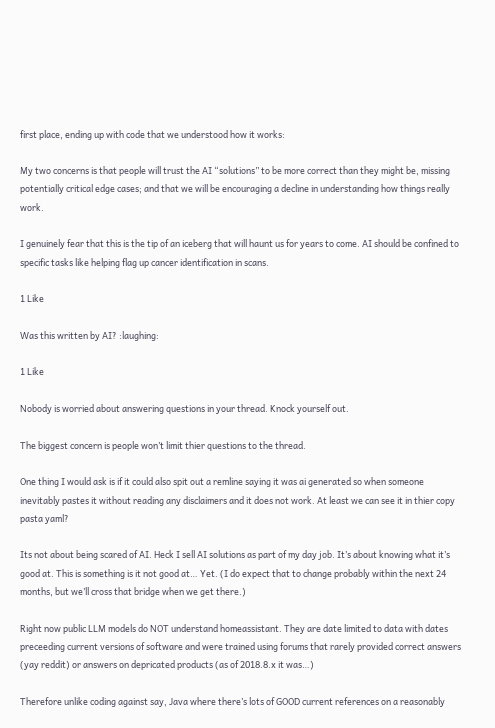first place, ending up with code that we understood how it works:

My two concerns is that people will trust the AI “solutions” to be more correct than they might be, missing potentially critical edge cases; and that we will be encouraging a decline in understanding how things really work.

I genuinely fear that this is the tip of an iceberg that will haunt us for years to come. AI should be confined to specific tasks like helping flag up cancer identification in scans.

1 Like

Was this written by AI? :laughing:

1 Like

Nobody is worried about answering questions in your thread. Knock yourself out.

The biggest concern is people won’t limit thier questions to the thread.

One thing I would ask is if it could also spit out a remline saying it was ai generated so when someone inevitably pastes it without reading any disclaimers and it does not work. At least we can see it in thier copy pasta yaml?

Its not about being scared of AI. Heck I sell AI solutions as part of my day job. It’s about knowing what it’s good at. This is something is it not good at… Yet. (I do expect that to change probably within the next 24 months, but we’ll cross that bridge when we get there.)

Right now public LLM models do NOT understand homeassistant. They are date limited to data with dates preceeding current versions of software and were trained using forums that rarely provided correct answers (yay reddit) or answers on depricated products (as of 2018.8.x it was…)

Therefore unlike coding against say, Java where there’s lots of GOOD current references on a reasonably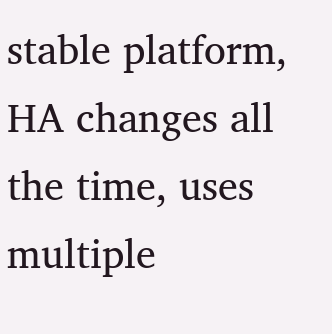stable platform, HA changes all the time, uses multiple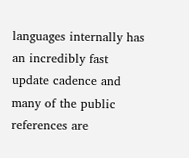languages internally has an incredibly fast update cadence and many of the public references are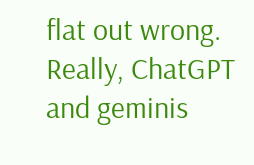flat out wrong. Really, ChatGPT and geminis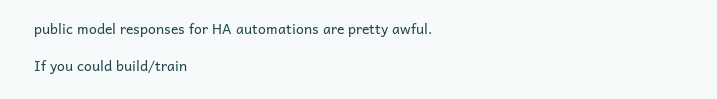public model responses for HA automations are pretty awful.

If you could build/train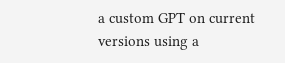a custom GPT on current versions using a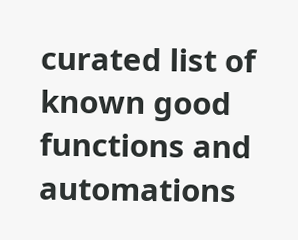curated list of known good functions and automations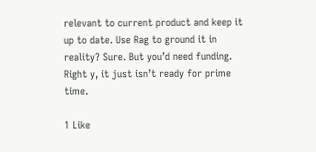relevant to current product and keep it up to date. Use Rag to ground it in reality? Sure. But you’d need funding. Right y, it just isn’t ready for prime time.

1 Like